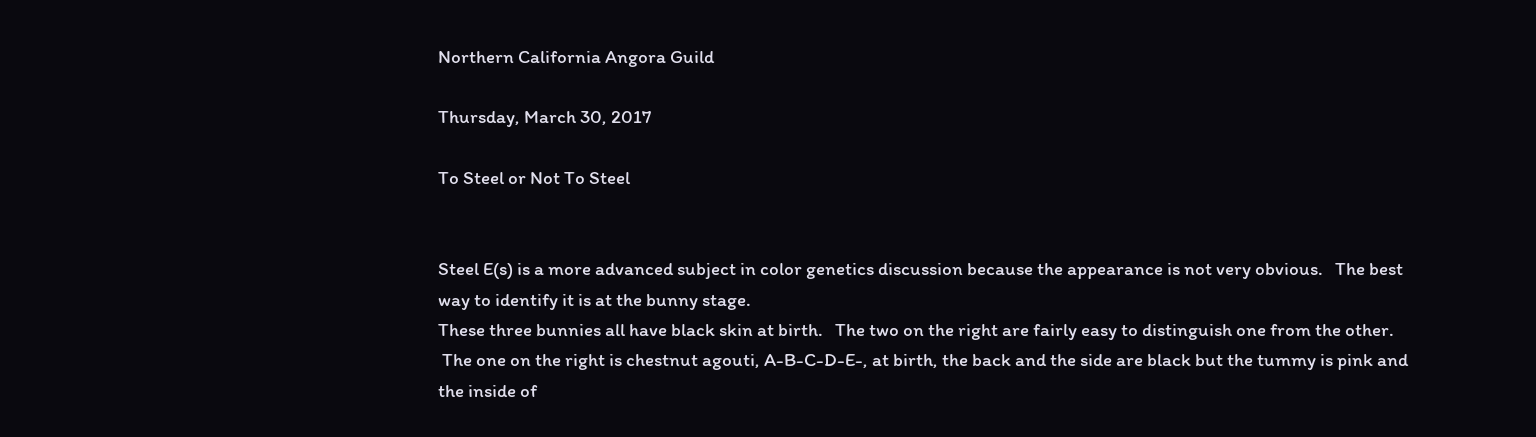Northern California Angora Guild

Thursday, March 30, 2017

To Steel or Not To Steel


Steel E(s) is a more advanced subject in color genetics discussion because the appearance is not very obvious.   The best way to identify it is at the bunny stage.
These three bunnies all have black skin at birth.   The two on the right are fairly easy to distinguish one from the other.
 The one on the right is chestnut agouti, A-B-C-D-E-, at birth, the back and the side are black but the tummy is pink and the inside of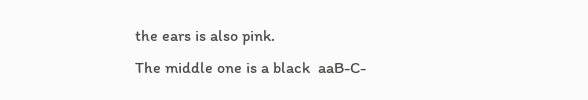the ears is also pink.
The middle one is a black  aaB-C-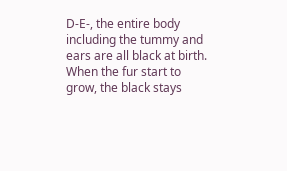D-E-, the entire body including the tummy and ears are all black at birth.    When the fur start to grow, the black stays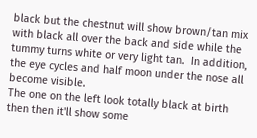black but the chestnut will show brown/tan mix with black all over the back and side while the tummy turns white or very light tan.  In addition, the eye cycles and half moon under the nose all become visible.
The one on the left look totally black at birth then then it'll show some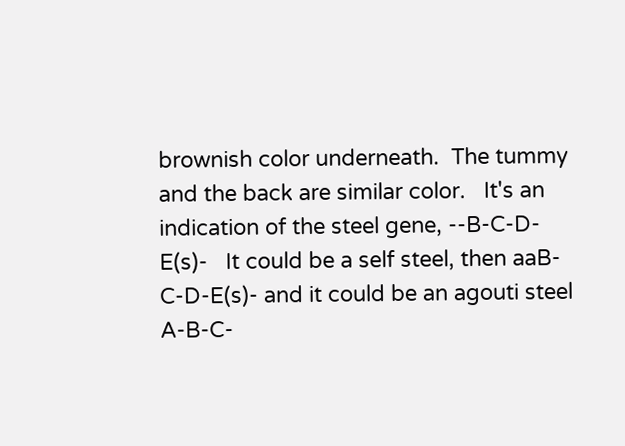brownish color underneath.  The tummy and the back are similar color.   It's an indication of the steel gene, --B-C-D-E(s)-   It could be a self steel, then aaB-C-D-E(s)- and it could be an agouti steel  A-B-C-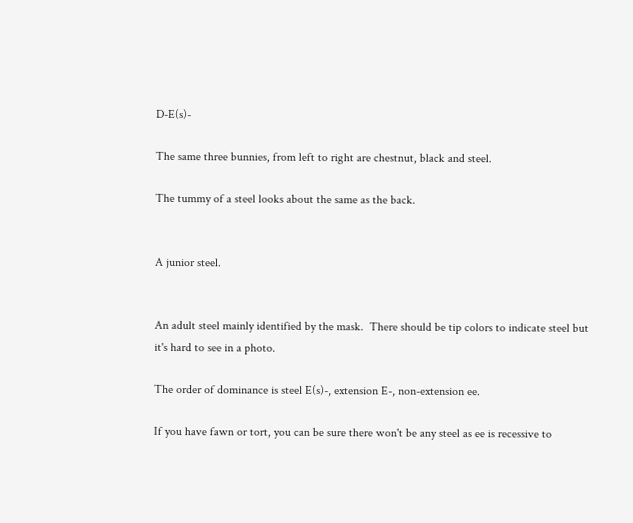D-E(s)-

The same three bunnies, from left to right are chestnut, black and steel.

The tummy of a steel looks about the same as the back.


A junior steel.


An adult steel mainly identified by the mask.  There should be tip colors to indicate steel but it's hard to see in a photo.

The order of dominance is steel E(s)-, extension E-, non-extension ee.

If you have fawn or tort, you can be sure there won't be any steel as ee is recessive to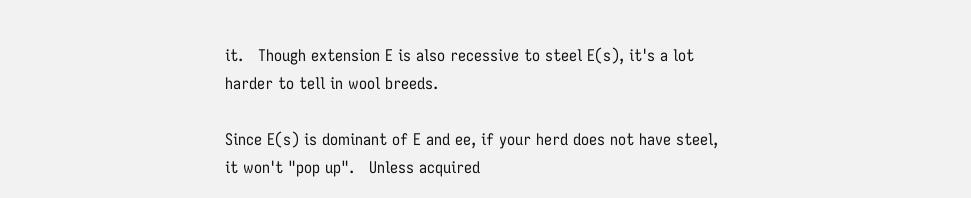it.   Though extension E is also recessive to steel E(s), it's a lot harder to tell in wool breeds.

Since E(s) is dominant of E and ee, if your herd does not have steel, it won't "pop up".   Unless acquired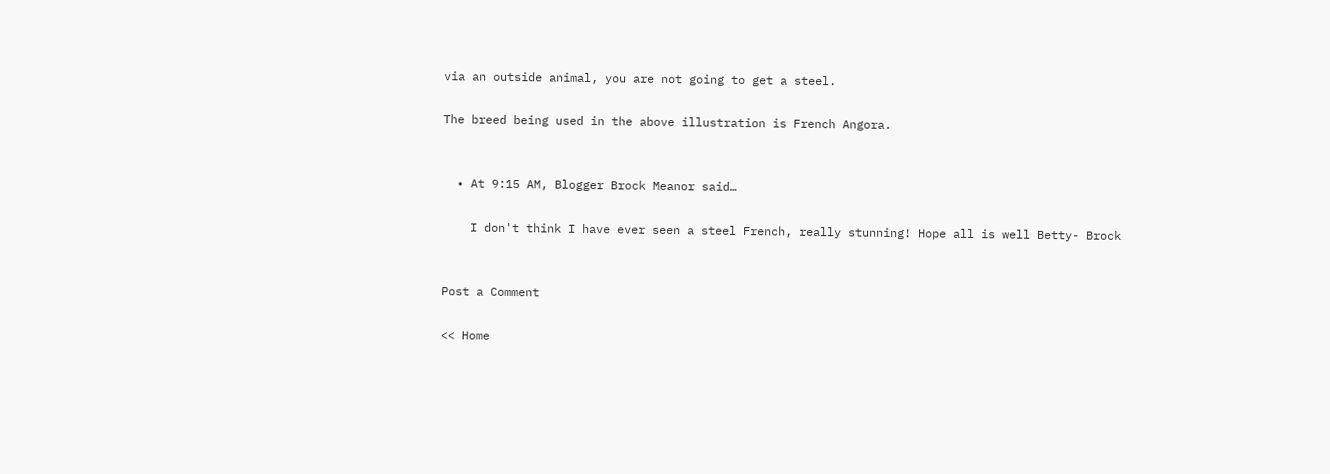via an outside animal, you are not going to get a steel.

The breed being used in the above illustration is French Angora.


  • At 9:15 AM, Blogger Brock Meanor said…

    I don't think I have ever seen a steel French, really stunning! Hope all is well Betty- Brock


Post a Comment

<< Home